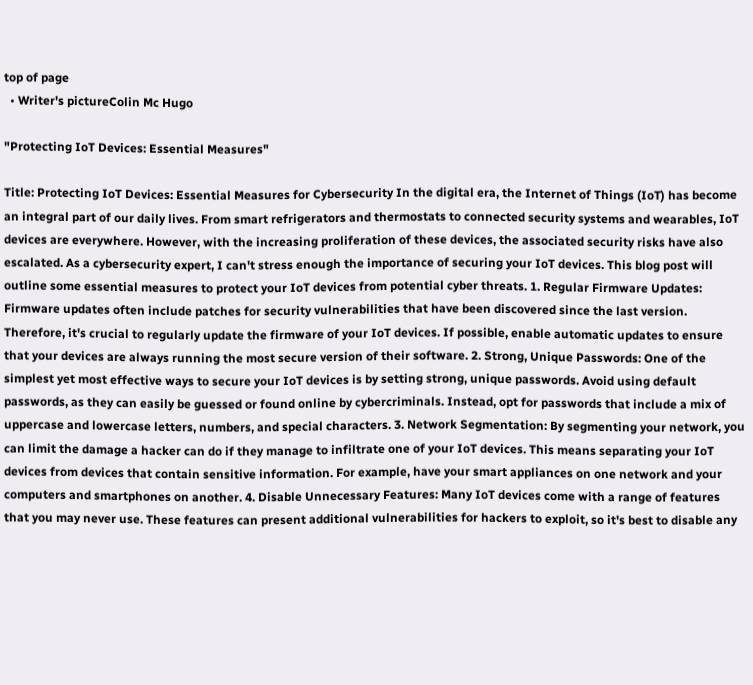top of page
  • Writer's pictureColin Mc Hugo

"Protecting IoT Devices: Essential Measures"

Title: Protecting IoT Devices: Essential Measures for Cybersecurity In the digital era, the Internet of Things (IoT) has become an integral part of our daily lives. From smart refrigerators and thermostats to connected security systems and wearables, IoT devices are everywhere. However, with the increasing proliferation of these devices, the associated security risks have also escalated. As a cybersecurity expert, I can't stress enough the importance of securing your IoT devices. This blog post will outline some essential measures to protect your IoT devices from potential cyber threats. 1. Regular Firmware Updates: Firmware updates often include patches for security vulnerabilities that have been discovered since the last version. Therefore, it's crucial to regularly update the firmware of your IoT devices. If possible, enable automatic updates to ensure that your devices are always running the most secure version of their software. 2. Strong, Unique Passwords: One of the simplest yet most effective ways to secure your IoT devices is by setting strong, unique passwords. Avoid using default passwords, as they can easily be guessed or found online by cybercriminals. Instead, opt for passwords that include a mix of uppercase and lowercase letters, numbers, and special characters. 3. Network Segmentation: By segmenting your network, you can limit the damage a hacker can do if they manage to infiltrate one of your IoT devices. This means separating your IoT devices from devices that contain sensitive information. For example, have your smart appliances on one network and your computers and smartphones on another. 4. Disable Unnecessary Features: Many IoT devices come with a range of features that you may never use. These features can present additional vulnerabilities for hackers to exploit, so it's best to disable any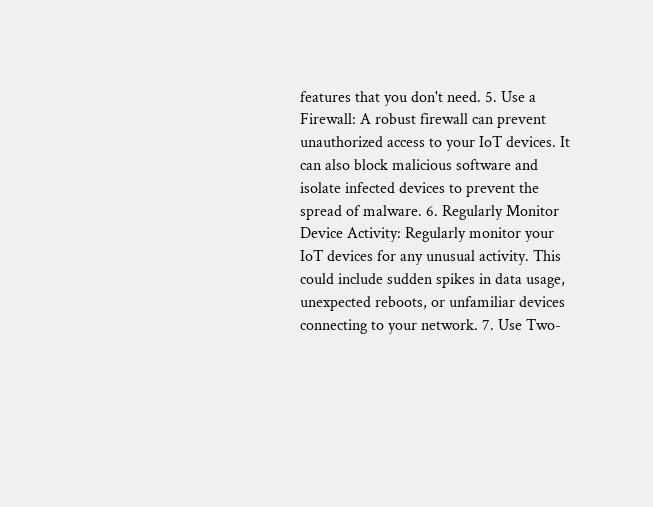features that you don't need. 5. Use a Firewall: A robust firewall can prevent unauthorized access to your IoT devices. It can also block malicious software and isolate infected devices to prevent the spread of malware. 6. Regularly Monitor Device Activity: Regularly monitor your IoT devices for any unusual activity. This could include sudden spikes in data usage, unexpected reboots, or unfamiliar devices connecting to your network. 7. Use Two-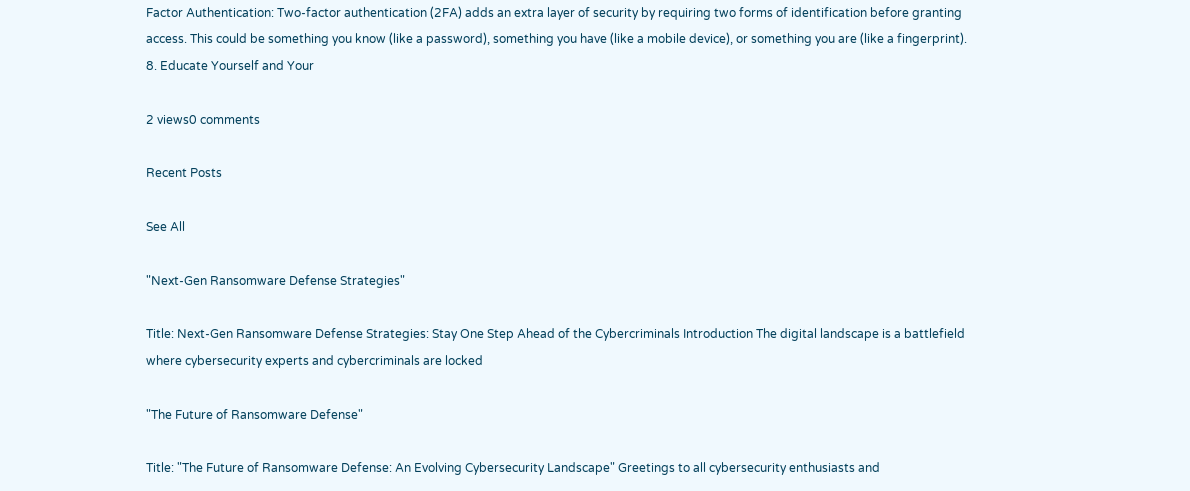Factor Authentication: Two-factor authentication (2FA) adds an extra layer of security by requiring two forms of identification before granting access. This could be something you know (like a password), something you have (like a mobile device), or something you are (like a fingerprint). 8. Educate Yourself and Your

2 views0 comments

Recent Posts

See All

"Next-Gen Ransomware Defense Strategies"

Title: Next-Gen Ransomware Defense Strategies: Stay One Step Ahead of the Cybercriminals Introduction The digital landscape is a battlefield where cybersecurity experts and cybercriminals are locked

"The Future of Ransomware Defense"

Title: "The Future of Ransomware Defense: An Evolving Cybersecurity Landscape" Greetings to all cybersecurity enthusiasts and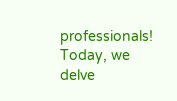professionals! Today, we delve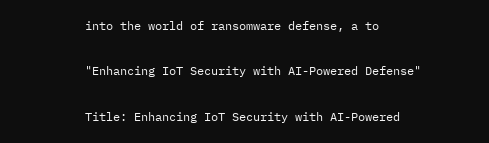into the world of ransomware defense, a to

"Enhancing IoT Security with AI-Powered Defense"

Title: Enhancing IoT Security with AI-Powered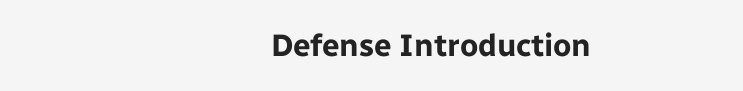Defense Introduction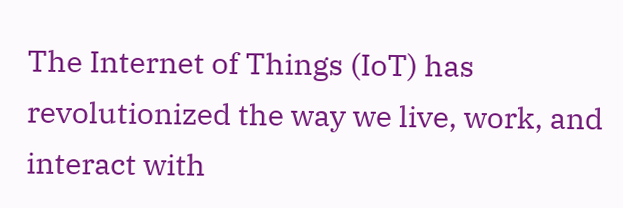The Internet of Things (IoT) has revolutionized the way we live, work, and interact with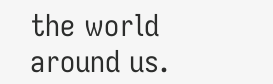the world around us.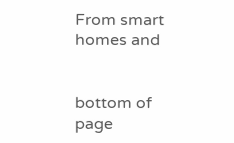From smart homes and


bottom of page